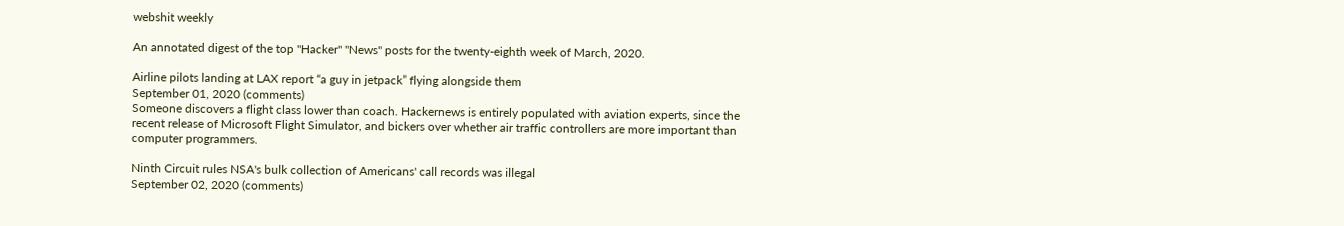webshit weekly

An annotated digest of the top "Hacker" "News" posts for the twenty-eighth week of March, 2020.

Airline pilots landing at LAX report “a guy in jetpack” flying alongside them
September 01, 2020 (comments)
Someone discovers a flight class lower than coach. Hackernews is entirely populated with aviation experts, since the recent release of Microsoft Flight Simulator, and bickers over whether air traffic controllers are more important than computer programmers.

Ninth Circuit rules NSA's bulk collection of Americans' call records was illegal
September 02, 2020 (comments)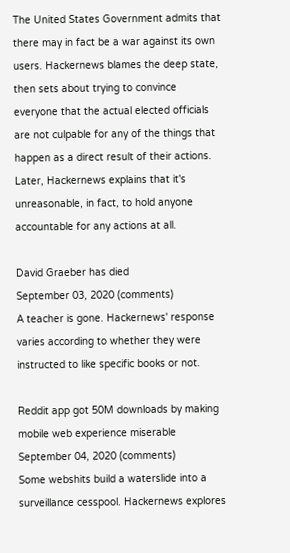The United States Government admits that there may in fact be a war against its own users. Hackernews blames the deep state, then sets about trying to convince everyone that the actual elected officials are not culpable for any of the things that happen as a direct result of their actions. Later, Hackernews explains that it's unreasonable, in fact, to hold anyone accountable for any actions at all.

David Graeber has died
September 03, 2020 (comments)
A teacher is gone. Hackernews' response varies according to whether they were instructed to like specific books or not.

Reddit app got 50M downloads by making mobile web experience miserable
September 04, 2020 (comments)
Some webshits build a waterslide into a surveillance cesspool. Hackernews explores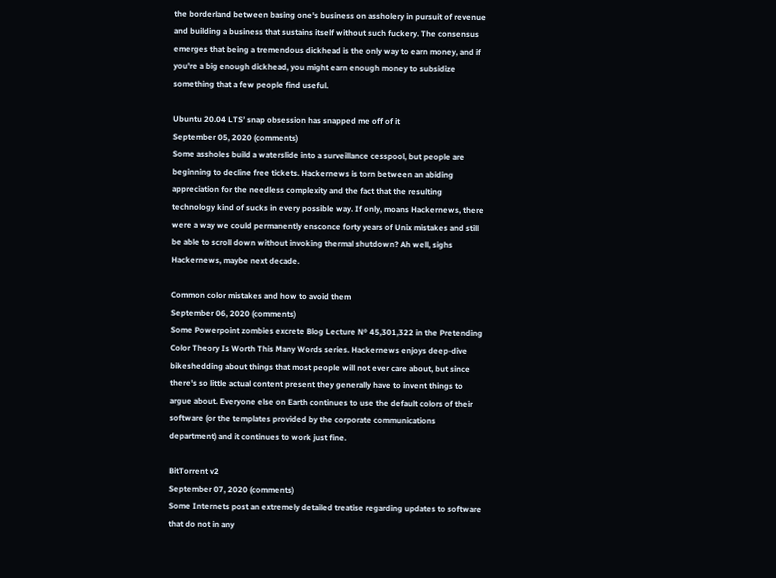the borderland between basing one's business on assholery in pursuit of revenue and building a business that sustains itself without such fuckery. The consensus emerges that being a tremendous dickhead is the only way to earn money, and if you're a big enough dickhead, you might earn enough money to subsidize something that a few people find useful.

Ubuntu 20.04 LTS’ snap obsession has snapped me off of it
September 05, 2020 (comments)
Some assholes build a waterslide into a surveillance cesspool, but people are beginning to decline free tickets. Hackernews is torn between an abiding appreciation for the needless complexity and the fact that the resulting technology kind of sucks in every possible way. If only, moans Hackernews, there were a way we could permanently ensconce forty years of Unix mistakes and still be able to scroll down without invoking thermal shutdown? Ah well, sighs Hackernews, maybe next decade.

Common color mistakes and how to avoid them
September 06, 2020 (comments)
Some Powerpoint zombies excrete Blog Lecture Nº 45,301,322 in the Pretending Color Theory Is Worth This Many Words series. Hackernews enjoys deep-dive bikeshedding about things that most people will not ever care about, but since there's so little actual content present they generally have to invent things to argue about. Everyone else on Earth continues to use the default colors of their software (or the templates provided by the corporate communications department) and it continues to work just fine.

BitTorrent v2
September 07, 2020 (comments)
Some Internets post an extremely detailed treatise regarding updates to software that do not in any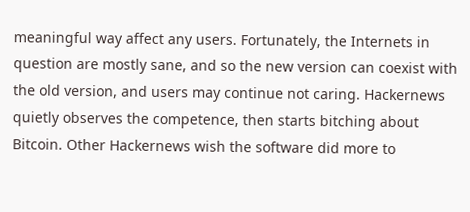meaningful way affect any users. Fortunately, the Internets in question are mostly sane, and so the new version can coexist with the old version, and users may continue not caring. Hackernews quietly observes the competence, then starts bitching about Bitcoin. Other Hackernews wish the software did more to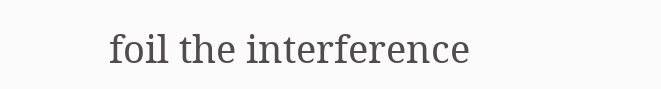foil the interference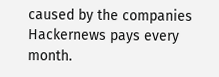caused by the companies Hackernews pays every month.